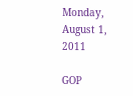Monday, August 1, 2011

GOP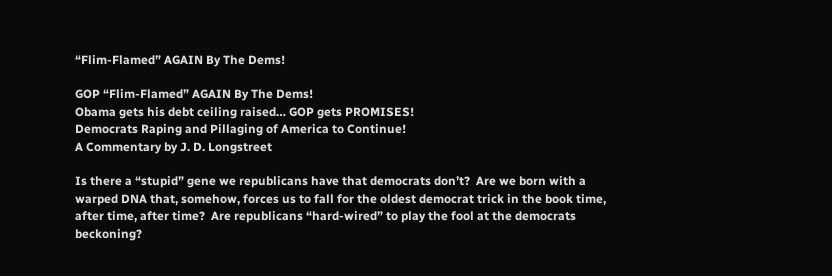“Flim-Flamed” AGAIN By The Dems!

GOP “Flim-Flamed” AGAIN By The Dems!
Obama gets his debt ceiling raised… GOP gets PROMISES!
Democrats Raping and Pillaging of America to Continue!
A Commentary by J. D. Longstreet

Is there a “stupid” gene we republicans have that democrats don’t?  Are we born with a warped DNA that, somehow, forces us to fall for the oldest democrat trick in the book time, after time, after time?  Are republicans “hard-wired” to play the fool at the democrats beckoning?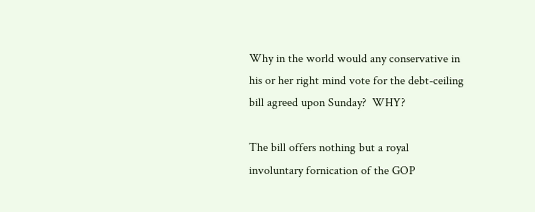Why in the world would any conservative in his or her right mind vote for the debt-ceiling bill agreed upon Sunday?  WHY?

The bill offers nothing but a royal involuntary fornication of the GOP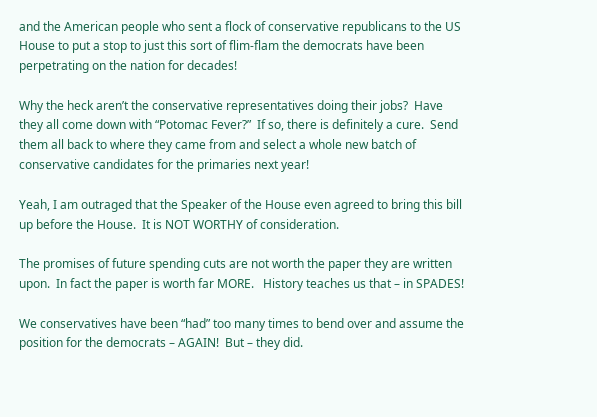and the American people who sent a flock of conservative republicans to the US House to put a stop to just this sort of flim-flam the democrats have been perpetrating on the nation for decades!

Why the heck aren’t the conservative representatives doing their jobs?  Have they all come down with “Potomac Fever?”  If so, there is definitely a cure.  Send them all back to where they came from and select a whole new batch of conservative candidates for the primaries next year!

Yeah, I am outraged that the Speaker of the House even agreed to bring this bill up before the House.  It is NOT WORTHY of consideration.

The promises of future spending cuts are not worth the paper they are written upon.  In fact the paper is worth far MORE.   History teaches us that – in SPADES!

We conservatives have been “had” too many times to bend over and assume the position for the democrats – AGAIN!  But – they did.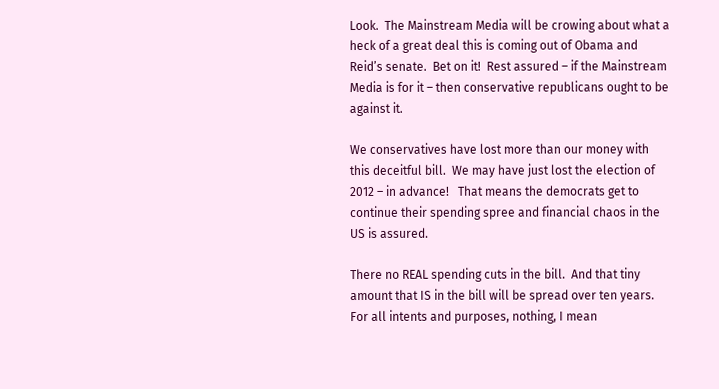Look.  The Mainstream Media will be crowing about what a heck of a great deal this is coming out of Obama and Reid’s senate.  Bet on it!  Rest assured – if the Mainstream Media is for it – then conservative republicans ought to be against it.

We conservatives have lost more than our money with this deceitful bill.  We may have just lost the election of 2012 – in advance!   That means the democrats get to continue their spending spree and financial chaos in the US is assured.

There no REAL spending cuts in the bill.  And that tiny amount that IS in the bill will be spread over ten years.  For all intents and purposes, nothing, I mean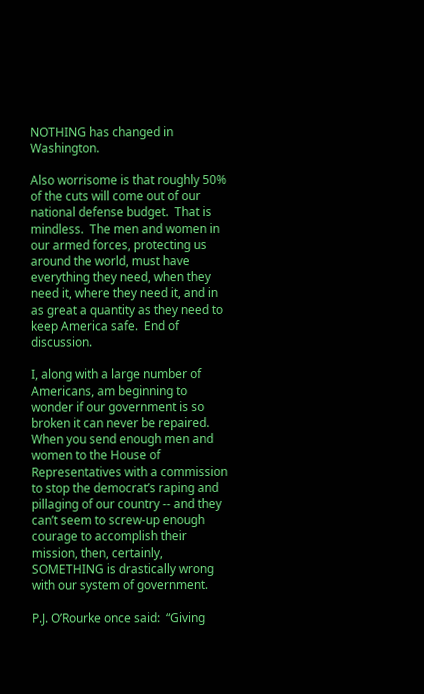NOTHING has changed in Washington.

Also worrisome is that roughly 50% of the cuts will come out of our national defense budget.  That is mindless.  The men and women in our armed forces, protecting us around the world, must have everything they need, when they need it, where they need it, and in as great a quantity as they need to keep America safe.  End of discussion.

I, along with a large number of Americans, am beginning to wonder if our government is so broken it can never be repaired.  When you send enough men and women to the House of Representatives with a commission to stop the democrat’s raping and pillaging of our country -- and they can’t seem to screw-up enough courage to accomplish their mission, then, certainly, SOMETHING is drastically wrong with our system of government.

P.J. O’Rourke once said:  “Giving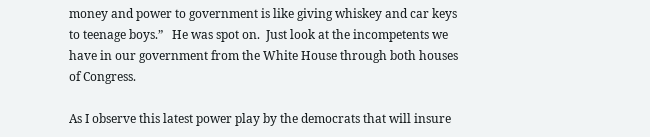money and power to government is like giving whiskey and car keys to teenage boys.”   He was spot on.  Just look at the incompetents we have in our government from the White House through both houses of Congress.

As I observe this latest power play by the democrats that will insure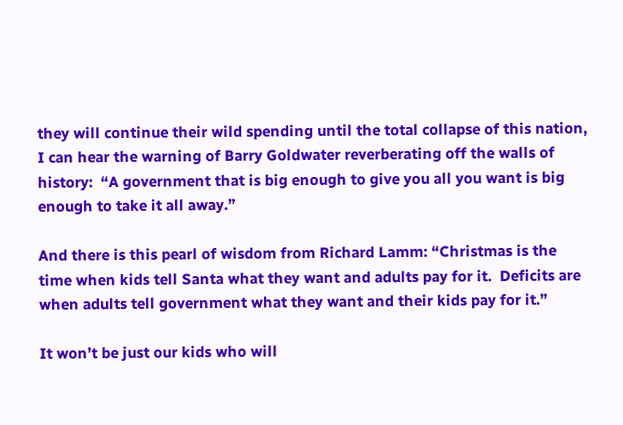they will continue their wild spending until the total collapse of this nation, I can hear the warning of Barry Goldwater reverberating off the walls of history:  “A government that is big enough to give you all you want is big enough to take it all away.”

And there is this pearl of wisdom from Richard Lamm: “Christmas is the time when kids tell Santa what they want and adults pay for it.  Deficits are when adults tell government what they want and their kids pay for it.”

It won’t be just our kids who will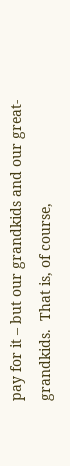pay for it – but our grandkids and our great-grandkids.  That is, of course,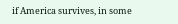if America survives, in some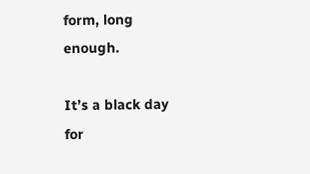form, long enough.

It’s a black day for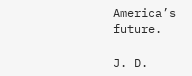America’s future.

J. D.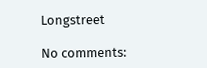Longstreet

No comments: